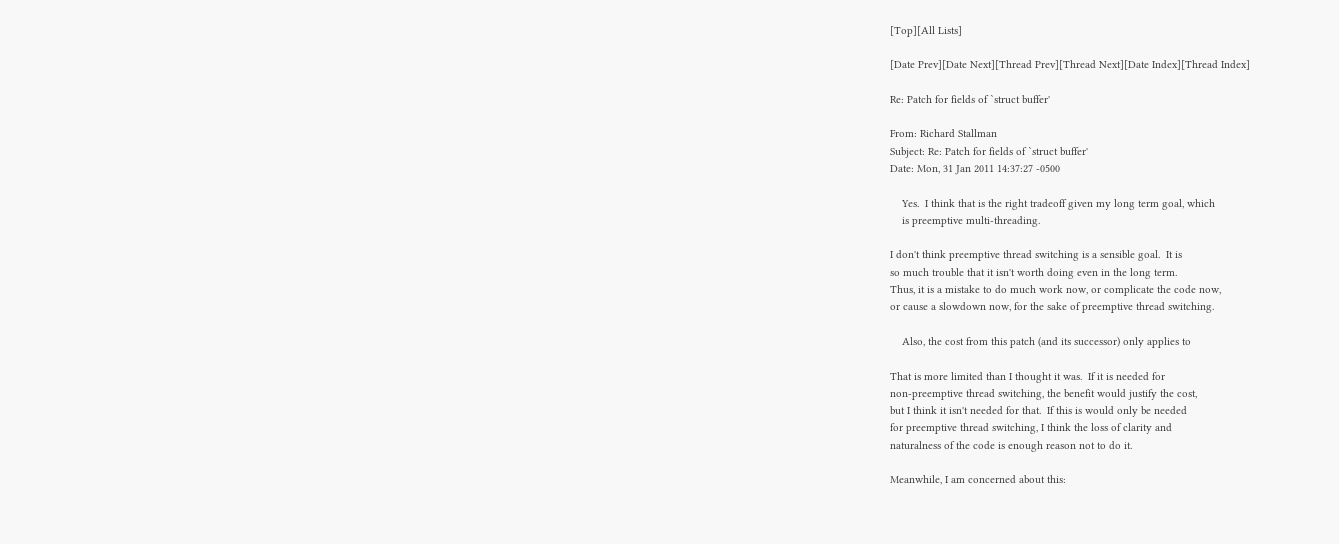[Top][All Lists]

[Date Prev][Date Next][Thread Prev][Thread Next][Date Index][Thread Index]

Re: Patch for fields of `struct buffer'

From: Richard Stallman
Subject: Re: Patch for fields of `struct buffer'
Date: Mon, 31 Jan 2011 14:37:27 -0500

    Yes.  I think that is the right tradeoff given my long term goal, which
    is preemptive multi-threading.

I don't think preemptive thread switching is a sensible goal.  It is
so much trouble that it isn't worth doing even in the long term.
Thus, it is a mistake to do much work now, or complicate the code now,
or cause a slowdown now, for the sake of preemptive thread switching.

    Also, the cost from this patch (and its successor) only applies to

That is more limited than I thought it was.  If it is needed for
non-preemptive thread switching, the benefit would justify the cost,
but I think it isn't needed for that.  If this is would only be needed
for preemptive thread switching, I think the loss of clarity and
naturalness of the code is enough reason not to do it.

Meanwhile, I am concerned about this: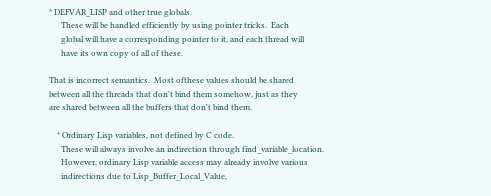* DEFVAR_LISP and other true globals.
      These will be handled efficiently by using pointer tricks.  Each
      global will have a corresponding pointer to it, and each thread will
      have its own copy of all of these.

That is incorrect semantics.  Most ofthese values should be shared
between all the threads that don't bind them somehow, just as they
are shared between all the buffers that don't bind them.

    * Ordinary Lisp variables, not defined by C code.
      These will always involve an indirection through find_variable_location.
      However, ordinary Lisp variable access may already involve various
      indirections due to Lisp_Buffer_Local_Value,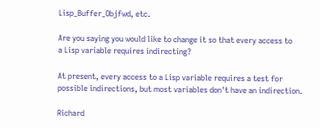Lisp_Buffer_Objfwd, etc.

Are you saying you would like to change it so that every access to
a Lisp variable requires indirecting?

At present, every access to a Lisp variable requires a test for
possible indirections, but most variables don't have an indirection.

Richard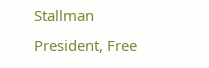Stallman
President, Free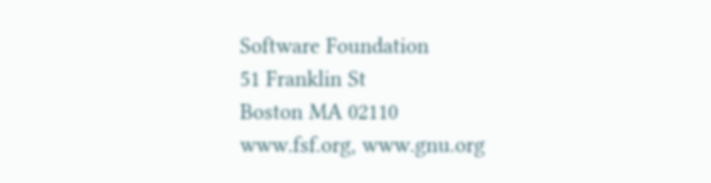Software Foundation
51 Franklin St
Boston MA 02110
www.fsf.org, www.gnu.org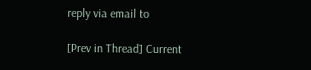reply via email to

[Prev in Thread] Current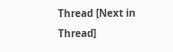Thread [Next in Thread]